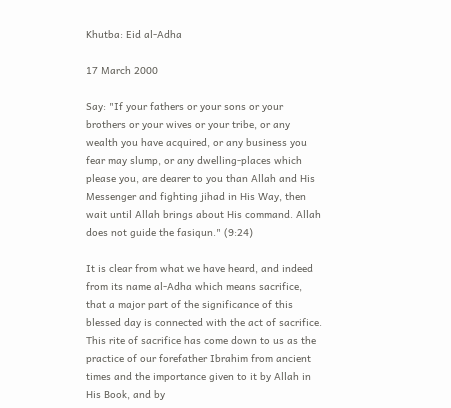Khutba: Eid al-Adha

17 March 2000

Say: "If your fathers or your sons or your brothers or your wives or your tribe, or any wealth you have acquired, or any business you fear may slump, or any dwelling-places which please you, are dearer to you than Allah and His Messenger and fighting jihad in His Way, then wait until Allah brings about His command. Allah does not guide the fasiqun." (9:24)

It is clear from what we have heard, and indeed from its name al-Adha which means sacrifice, that a major part of the significance of this blessed day is connected with the act of sacrifice. This rite of sacrifice has come down to us as the practice of our forefather Ibrahim from ancient times and the importance given to it by Allah in His Book, and by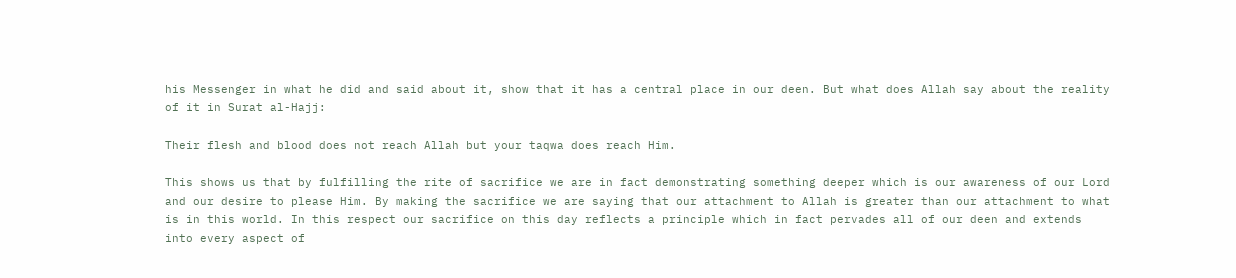his Messenger in what he did and said about it, show that it has a central place in our deen. But what does Allah say about the reality of it in Surat al-Hajj:

Their flesh and blood does not reach Allah but your taqwa does reach Him.

This shows us that by fulfilling the rite of sacrifice we are in fact demonstrating something deeper which is our awareness of our Lord and our desire to please Him. By making the sacrifice we are saying that our attachment to Allah is greater than our attachment to what is in this world. In this respect our sacrifice on this day reflects a principle which in fact pervades all of our deen and extends into every aspect of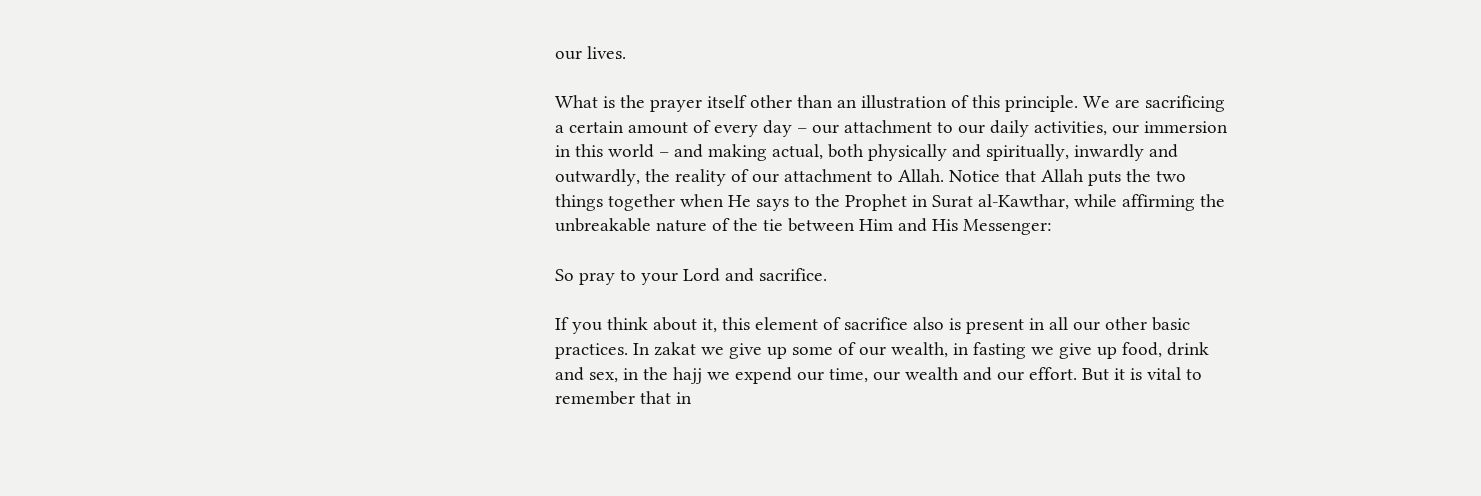our lives.

What is the prayer itself other than an illustration of this principle. We are sacrificing a certain amount of every day – our attachment to our daily activities, our immersion in this world – and making actual, both physically and spiritually, inwardly and outwardly, the reality of our attachment to Allah. Notice that Allah puts the two things together when He says to the Prophet in Surat al-Kawthar, while affirming the unbreakable nature of the tie between Him and His Messenger:

So pray to your Lord and sacrifice.

If you think about it, this element of sacrifice also is present in all our other basic practices. In zakat we give up some of our wealth, in fasting we give up food, drink and sex, in the hajj we expend our time, our wealth and our effort. But it is vital to remember that in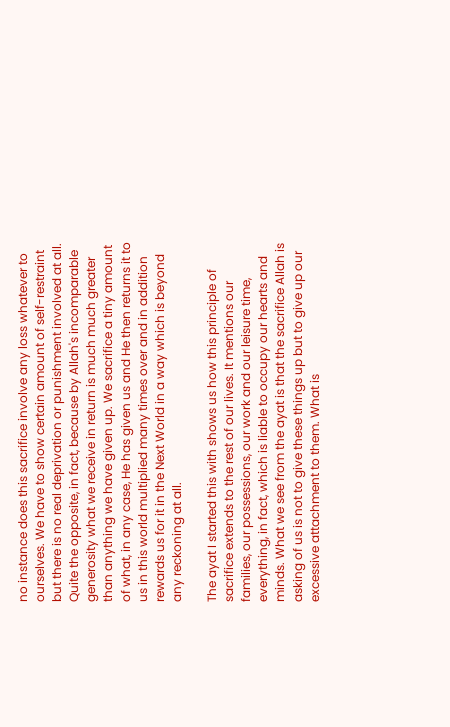no instance does this sacrifice involve any loss whatever to ourselves. We have to show certain amount of self-restraint but there is no real deprivation or punishment involved at all. Quite the opposite, in fact, because by Allah's incomparable generosity what we receive in return is much much greater than anything we have given up. We sacrifice a tiny amount of what, in any case, He has given us and He then returns it to us in this world multiplied many times over and in addition rewards us for it in the Next World in a way which is beyond any reckoning at all.

The ayat I started this with shows us how this principle of sacrifice extends to the rest of our lives. It mentions our families, our possessions, our work and our leisure time, everything, in fact, which is liable to occupy our hearts and minds. What we see from the ayat is that the sacrifice Allah is asking of us is not to give these things up but to give up our excessive attachment to them. What is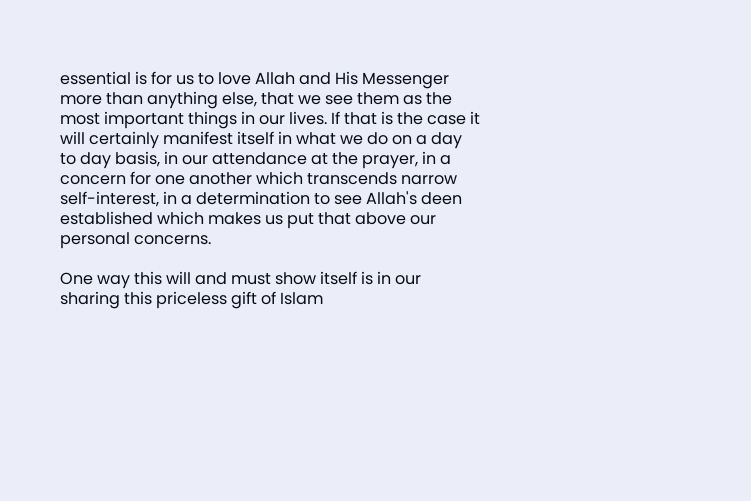essential is for us to love Allah and His Messenger more than anything else, that we see them as the most important things in our lives. If that is the case it will certainly manifest itself in what we do on a day to day basis, in our attendance at the prayer, in a concern for one another which transcends narrow self-interest, in a determination to see Allah's deen established which makes us put that above our personal concerns.

One way this will and must show itself is in our sharing this priceless gift of Islam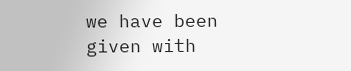we have been given with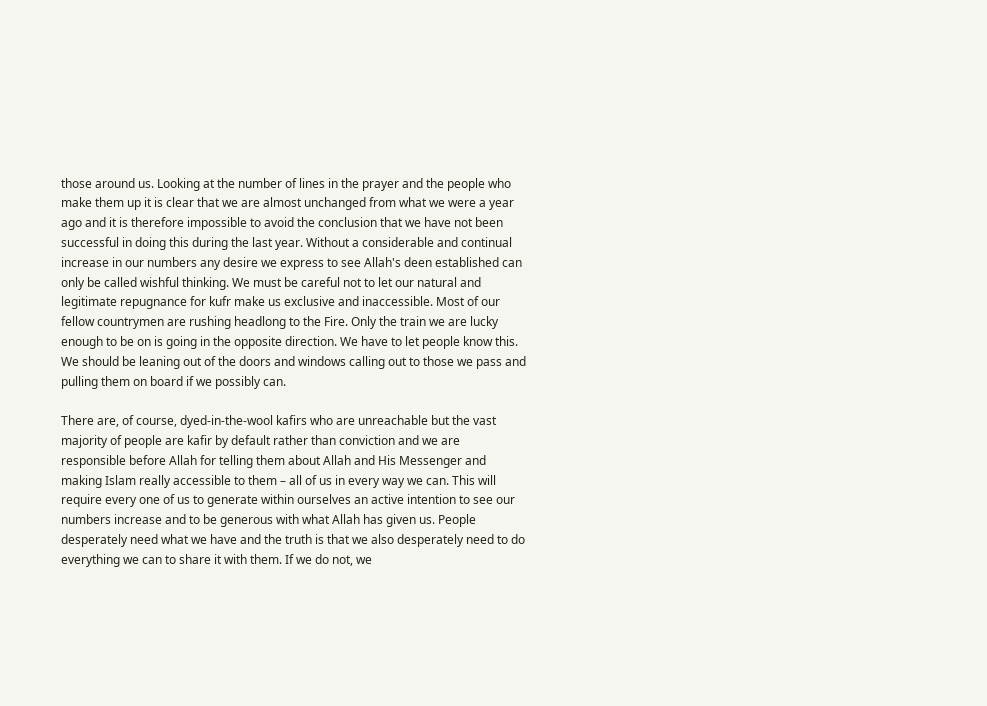those around us. Looking at the number of lines in the prayer and the people who make them up it is clear that we are almost unchanged from what we were a year ago and it is therefore impossible to avoid the conclusion that we have not been successful in doing this during the last year. Without a considerable and continual increase in our numbers any desire we express to see Allah's deen established can only be called wishful thinking. We must be careful not to let our natural and legitimate repugnance for kufr make us exclusive and inaccessible. Most of our fellow countrymen are rushing headlong to the Fire. Only the train we are lucky enough to be on is going in the opposite direction. We have to let people know this. We should be leaning out of the doors and windows calling out to those we pass and pulling them on board if we possibly can.

There are, of course, dyed-in-the-wool kafirs who are unreachable but the vast majority of people are kafir by default rather than conviction and we are responsible before Allah for telling them about Allah and His Messenger and making Islam really accessible to them – all of us in every way we can. This will require every one of us to generate within ourselves an active intention to see our numbers increase and to be generous with what Allah has given us. People desperately need what we have and the truth is that we also desperately need to do everything we can to share it with them. If we do not, we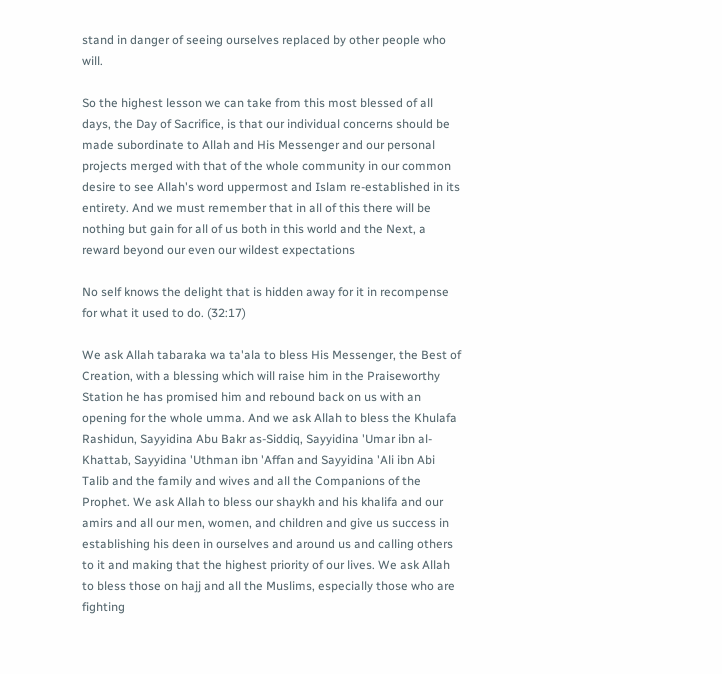stand in danger of seeing ourselves replaced by other people who will.

So the highest lesson we can take from this most blessed of all days, the Day of Sacrifice, is that our individual concerns should be made subordinate to Allah and His Messenger and our personal projects merged with that of the whole community in our common desire to see Allah's word uppermost and Islam re-established in its entirety. And we must remember that in all of this there will be nothing but gain for all of us both in this world and the Next, a reward beyond our even our wildest expectations

No self knows the delight that is hidden away for it in recompense for what it used to do. (32:17)

We ask Allah tabaraka wa ta'ala to bless His Messenger, the Best of Creation, with a blessing which will raise him in the Praiseworthy Station he has promised him and rebound back on us with an opening for the whole umma. And we ask Allah to bless the Khulafa Rashidun, Sayyidina Abu Bakr as-Siddiq, Sayyidina 'Umar ibn al-Khattab, Sayyidina 'Uthman ibn 'Affan and Sayyidina 'Ali ibn Abi Talib and the family and wives and all the Companions of the Prophet. We ask Allah to bless our shaykh and his khalifa and our amirs and all our men, women, and children and give us success in establishing his deen in ourselves and around us and calling others to it and making that the highest priority of our lives. We ask Allah to bless those on hajj and all the Muslims, especially those who are fighting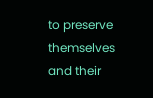to preserve themselves and their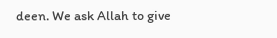deen. We ask Allah to give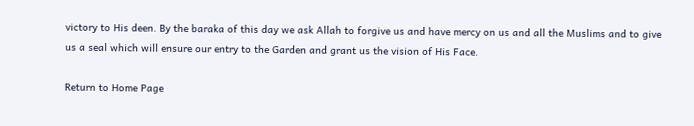victory to His deen. By the baraka of this day we ask Allah to forgive us and have mercy on us and all the Muslims and to give us a seal which will ensure our entry to the Garden and grant us the vision of His Face.

Return to Home Page